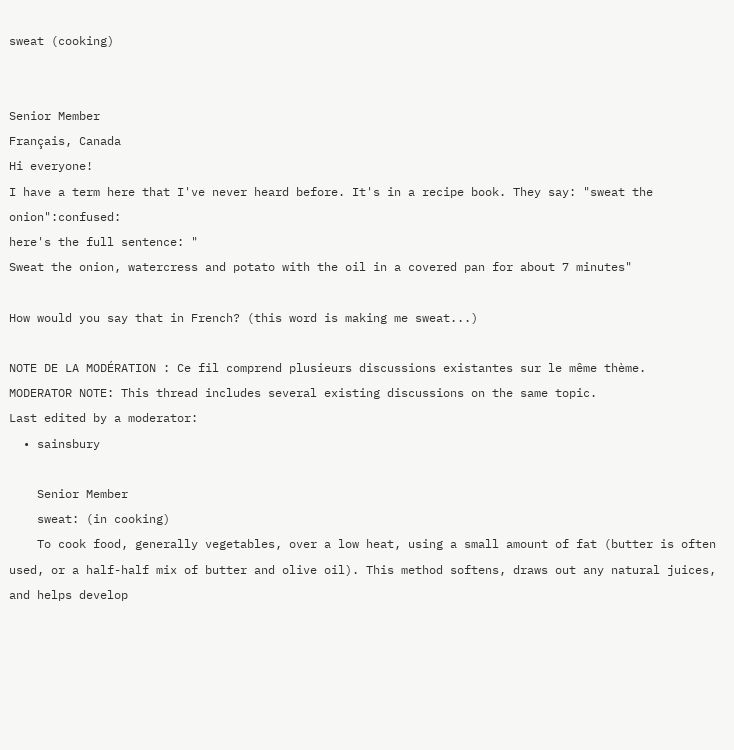sweat (cooking)


Senior Member
Français, Canada
Hi everyone!
I have a term here that I've never heard before. It's in a recipe book. They say: "sweat the onion":confused:
here's the full sentence: "
Sweat the onion, watercress and potato with the oil in a covered pan for about 7 minutes"

How would you say that in French? (this word is making me sweat...)

NOTE DE LA MODÉRATION : Ce fil comprend plusieurs discussions existantes sur le même thème.
MODERATOR NOTE: This thread includes several existing discussions on the same topic.
Last edited by a moderator:
  • sainsbury

    Senior Member
    sweat: (in cooking)
    To cook food, generally vegetables, over a low heat, using a small amount of fat (butter is often used, or a half-half mix of butter and olive oil). This method softens, draws out any natural juices, and helps develop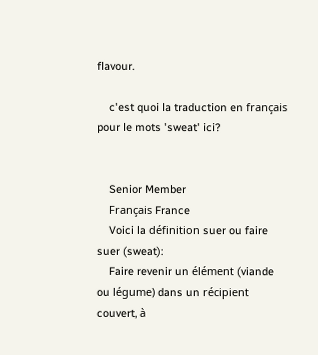flavour.

    c'est quoi la traduction en français pour le mots 'sweat' ici?


    Senior Member
    Français France
    Voici la définition suer ou faire suer (sweat):
    Faire revenir un élément (viande ou légume) dans un récipient couvert, à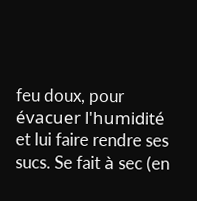feu doux, pour évacuer l'humidité et lui faire rendre ses sucs. Se fait à sec (en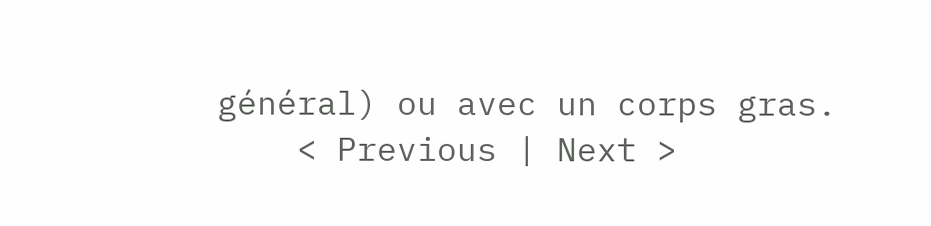général) ou avec un corps gras.
    < Previous | Next >